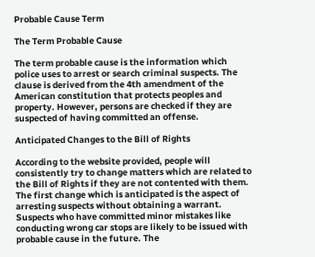Probable Cause Term

The Term Probable Cause

The term probable cause is the information which police uses to arrest or search criminal suspects. The clause is derived from the 4th amendment of the American constitution that protects peoples and property. However, persons are checked if they are suspected of having committed an offense.

Anticipated Changes to the Bill of Rights

According to the website provided, people will consistently try to change matters which are related to the Bill of Rights if they are not contented with them. The first change which is anticipated is the aspect of arresting suspects without obtaining a warrant. Suspects who have committed minor mistakes like conducting wrong car stops are likely to be issued with probable cause in the future. The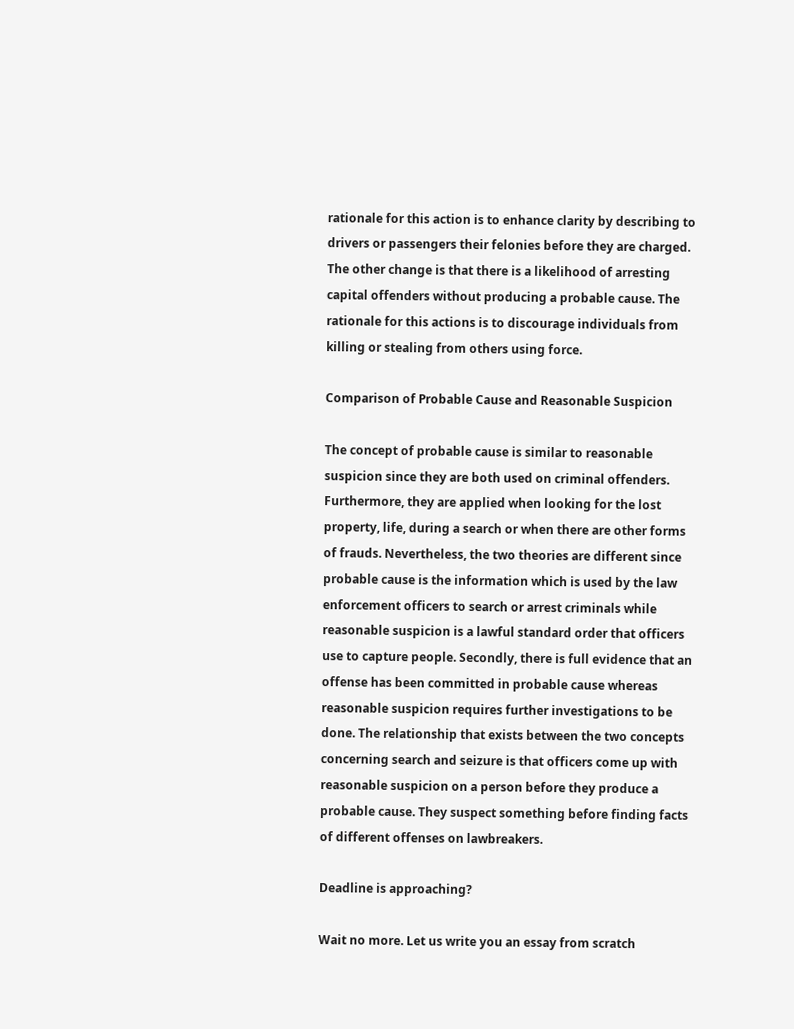rationale for this action is to enhance clarity by describing to drivers or passengers their felonies before they are charged. The other change is that there is a likelihood of arresting capital offenders without producing a probable cause. The rationale for this actions is to discourage individuals from killing or stealing from others using force.

Comparison of Probable Cause and Reasonable Suspicion

The concept of probable cause is similar to reasonable suspicion since they are both used on criminal offenders. Furthermore, they are applied when looking for the lost property, life, during a search or when there are other forms of frauds. Nevertheless, the two theories are different since probable cause is the information which is used by the law enforcement officers to search or arrest criminals while reasonable suspicion is a lawful standard order that officers use to capture people. Secondly, there is full evidence that an offense has been committed in probable cause whereas reasonable suspicion requires further investigations to be done. The relationship that exists between the two concepts concerning search and seizure is that officers come up with reasonable suspicion on a person before they produce a probable cause. They suspect something before finding facts of different offenses on lawbreakers.

Deadline is approaching?

Wait no more. Let us write you an essay from scratch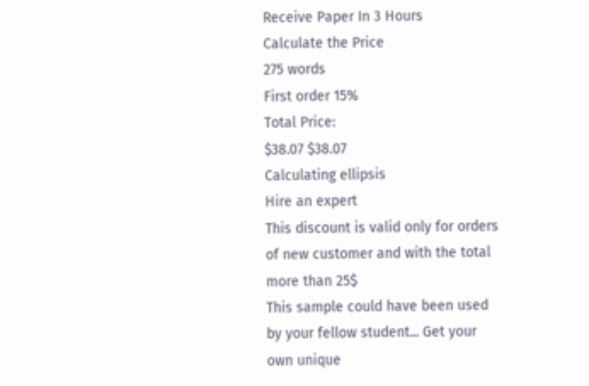Receive Paper In 3 Hours
Calculate the Price
275 words
First order 15%
Total Price:
$38.07 $38.07
Calculating ellipsis
Hire an expert
This discount is valid only for orders of new customer and with the total more than 25$
This sample could have been used by your fellow student... Get your own unique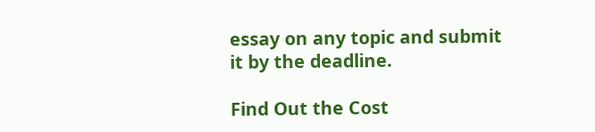essay on any topic and submit it by the deadline.

Find Out the Cost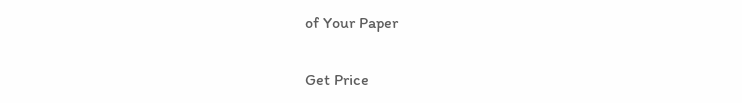of Your Paper

Get Price